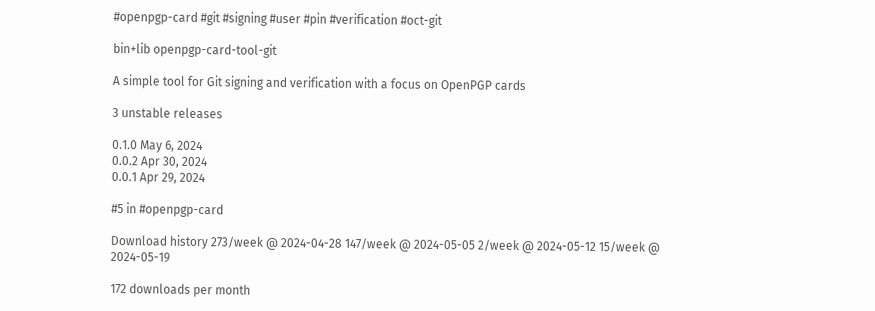#openpgp-card #git #signing #user #pin #verification #oct-git

bin+lib openpgp-card-tool-git

A simple tool for Git signing and verification with a focus on OpenPGP cards

3 unstable releases

0.1.0 May 6, 2024
0.0.2 Apr 30, 2024
0.0.1 Apr 29, 2024

#5 in #openpgp-card

Download history 273/week @ 2024-04-28 147/week @ 2024-05-05 2/week @ 2024-05-12 15/week @ 2024-05-19

172 downloads per month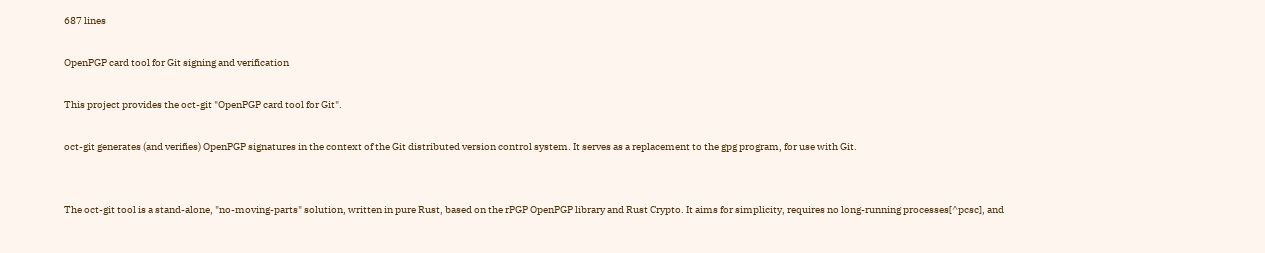687 lines

OpenPGP card tool for Git signing and verification

This project provides the oct-git "OpenPGP card tool for Git".

oct-git generates (and verifies) OpenPGP signatures in the context of the Git distributed version control system. It serves as a replacement to the gpg program, for use with Git.


The oct-git tool is a stand-alone, "no-moving-parts" solution, written in pure Rust, based on the rPGP OpenPGP library and Rust Crypto. It aims for simplicity, requires no long-running processes[^pcsc], and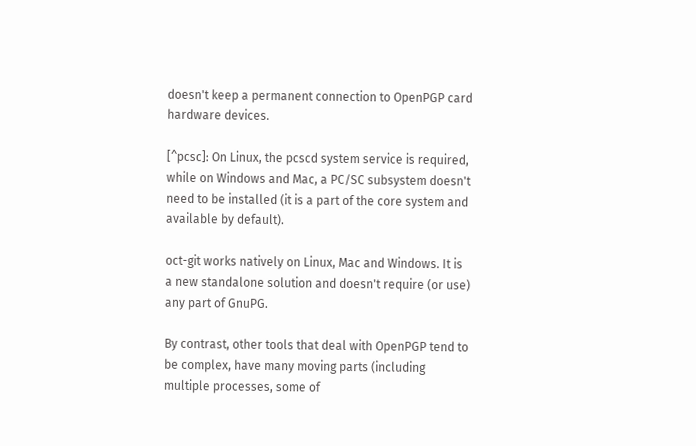doesn't keep a permanent connection to OpenPGP card hardware devices.

[^pcsc]: On Linux, the pcscd system service is required, while on Windows and Mac, a PC/SC subsystem doesn't need to be installed (it is a part of the core system and available by default).

oct-git works natively on Linux, Mac and Windows. It is a new standalone solution and doesn't require (or use) any part of GnuPG.

By contrast, other tools that deal with OpenPGP tend to be complex, have many moving parts (including multiple processes, some of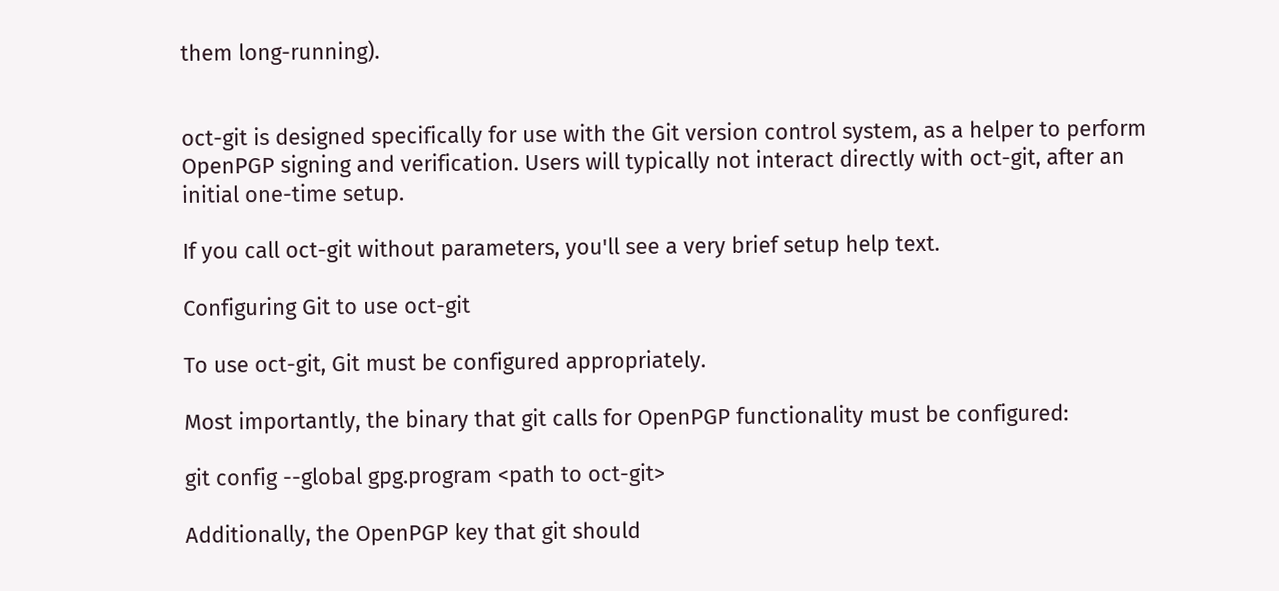them long-running).


oct-git is designed specifically for use with the Git version control system, as a helper to perform OpenPGP signing and verification. Users will typically not interact directly with oct-git, after an initial one-time setup.

If you call oct-git without parameters, you'll see a very brief setup help text.

Configuring Git to use oct-git

To use oct-git, Git must be configured appropriately.

Most importantly, the binary that git calls for OpenPGP functionality must be configured:

git config --global gpg.program <path to oct-git>

Additionally, the OpenPGP key that git should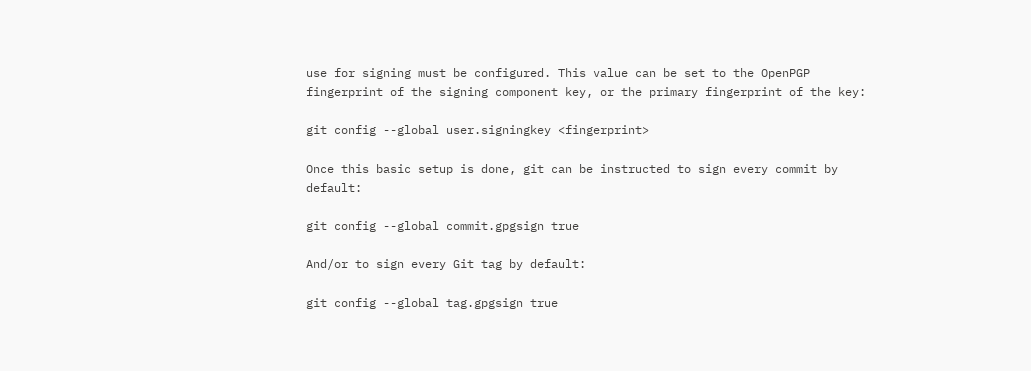use for signing must be configured. This value can be set to the OpenPGP fingerprint of the signing component key, or the primary fingerprint of the key:

git config --global user.signingkey <fingerprint>

Once this basic setup is done, git can be instructed to sign every commit by default:

git config --global commit.gpgsign true

And/or to sign every Git tag by default:

git config --global tag.gpgsign true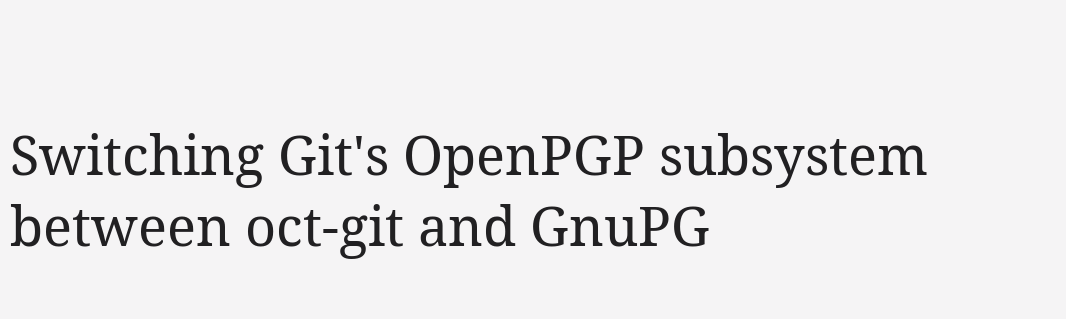Switching Git's OpenPGP subsystem between oct-git and GnuPG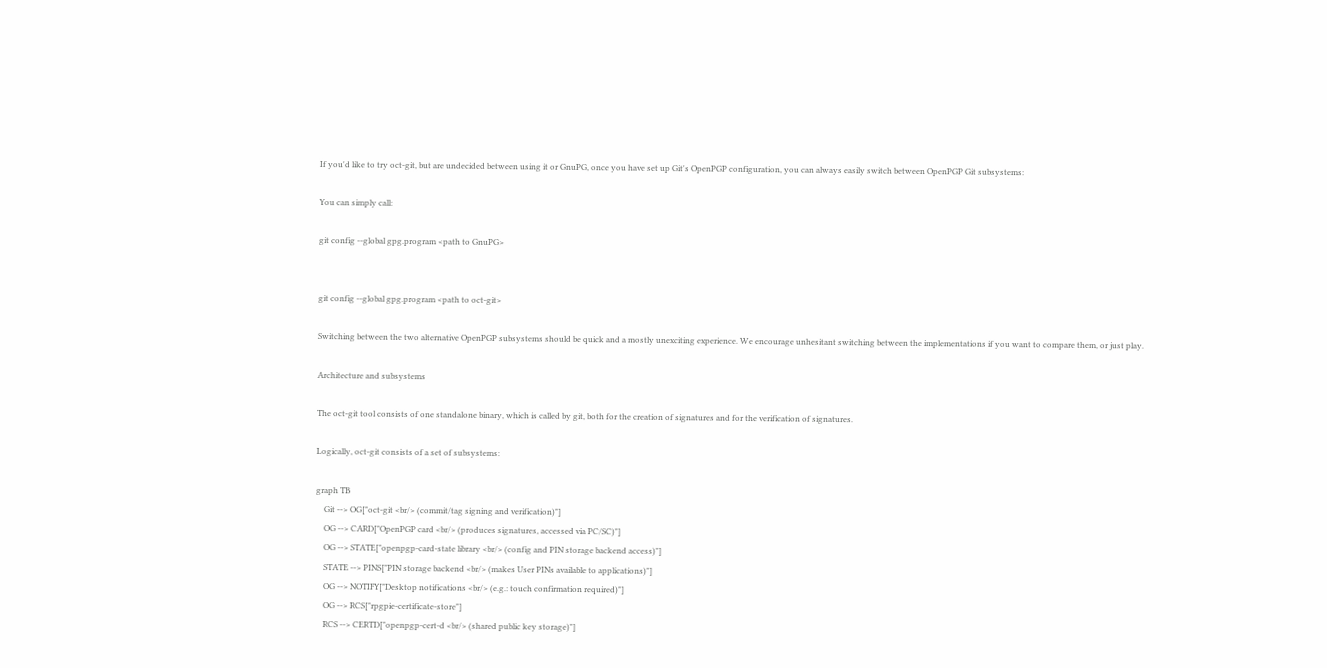If you'd like to try oct-git, but are undecided between using it or GnuPG, once you have set up Git's OpenPGP configuration, you can always easily switch between OpenPGP Git subsystems:

You can simply call:

git config --global gpg.program <path to GnuPG>


git config --global gpg.program <path to oct-git>

Switching between the two alternative OpenPGP subsystems should be quick and a mostly unexciting experience. We encourage unhesitant switching between the implementations if you want to compare them, or just play.

Architecture and subsystems

The oct-git tool consists of one standalone binary, which is called by git, both for the creation of signatures and for the verification of signatures.

Logically, oct-git consists of a set of subsystems:

graph TB
    Git --> OG["oct-git <br/> (commit/tag signing and verification)"]
    OG --> CARD["OpenPGP card <br/> (produces signatures, accessed via PC/SC)"]
    OG --> STATE["openpgp-card-state library <br/> (config and PIN storage backend access)"]
    STATE --> PINS["PIN storage backend <br/> (makes User PINs available to applications)"]
    OG --> NOTIFY["Desktop notifications <br/> (e.g.: touch confirmation required)"]
    OG --> RCS["rpgpie-certificate-store"]
    RCS --> CERTD["openpgp-cert-d <br/> (shared public key storage)"]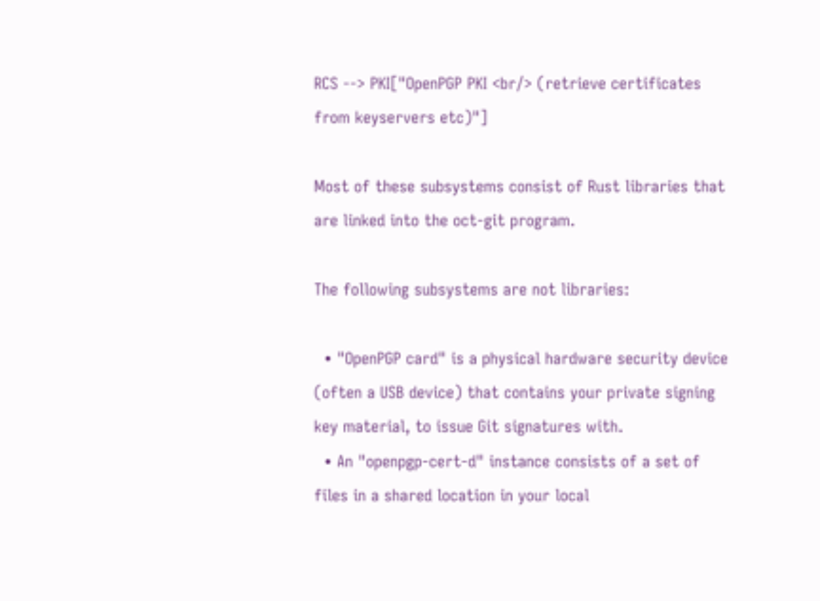RCS --> PKI["OpenPGP PKI <br/> (retrieve certificates from keyservers etc)"]

Most of these subsystems consist of Rust libraries that are linked into the oct-git program.

The following subsystems are not libraries:

  • "OpenPGP card" is a physical hardware security device (often a USB device) that contains your private signing key material, to issue Git signatures with.
  • An "openpgp-cert-d" instance consists of a set of files in a shared location in your local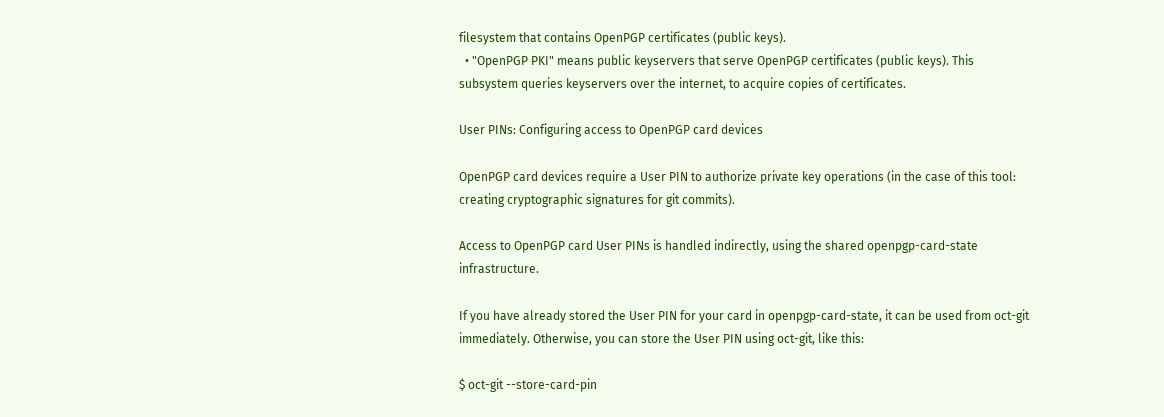filesystem that contains OpenPGP certificates (public keys).
  • "OpenPGP PKI" means public keyservers that serve OpenPGP certificates (public keys). This subsystem queries keyservers over the internet, to acquire copies of certificates.

User PINs: Configuring access to OpenPGP card devices

OpenPGP card devices require a User PIN to authorize private key operations (in the case of this tool: creating cryptographic signatures for git commits).

Access to OpenPGP card User PINs is handled indirectly, using the shared openpgp-card-state infrastructure.

If you have already stored the User PIN for your card in openpgp-card-state, it can be used from oct-git immediately. Otherwise, you can store the User PIN using oct-git, like this:

$ oct-git --store-card-pin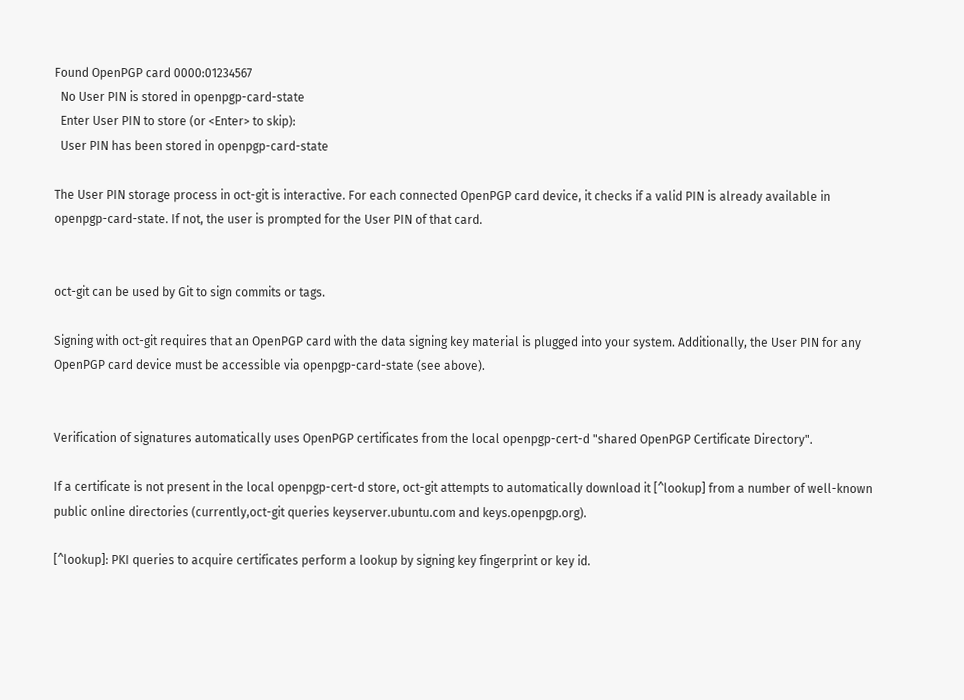Found OpenPGP card 0000:01234567
  No User PIN is stored in openpgp-card-state
  Enter User PIN to store (or <Enter> to skip):
  User PIN has been stored in openpgp-card-state

The User PIN storage process in oct-git is interactive. For each connected OpenPGP card device, it checks if a valid PIN is already available in openpgp-card-state. If not, the user is prompted for the User PIN of that card.


oct-git can be used by Git to sign commits or tags.

Signing with oct-git requires that an OpenPGP card with the data signing key material is plugged into your system. Additionally, the User PIN for any OpenPGP card device must be accessible via openpgp-card-state (see above).


Verification of signatures automatically uses OpenPGP certificates from the local openpgp-cert-d "shared OpenPGP Certificate Directory".

If a certificate is not present in the local openpgp-cert-d store, oct-git attempts to automatically download it [^lookup] from a number of well-known public online directories (currently,oct-git queries keyserver.ubuntu.com and keys.openpgp.org).

[^lookup]: PKI queries to acquire certificates perform a lookup by signing key fingerprint or key id.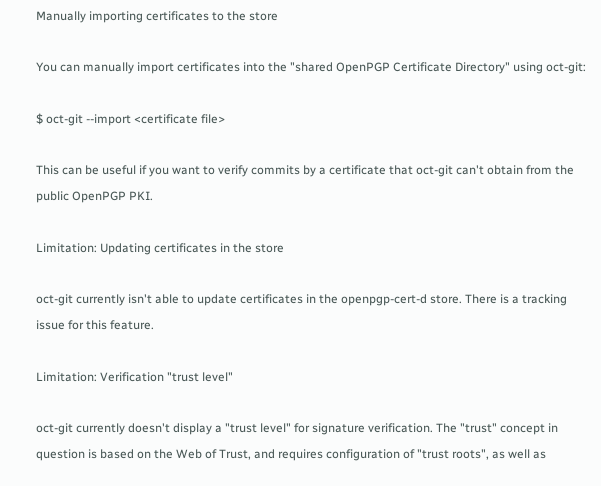Manually importing certificates to the store

You can manually import certificates into the "shared OpenPGP Certificate Directory" using oct-git:

$ oct-git --import <certificate file>

This can be useful if you want to verify commits by a certificate that oct-git can't obtain from the public OpenPGP PKI.

Limitation: Updating certificates in the store

oct-git currently isn't able to update certificates in the openpgp-cert-d store. There is a tracking issue for this feature.

Limitation: Verification "trust level"

oct-git currently doesn't display a "trust level" for signature verification. The "trust" concept in question is based on the Web of Trust, and requires configuration of "trust roots", as well as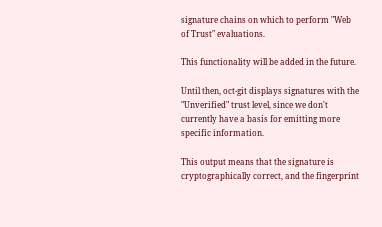signature chains on which to perform "Web of Trust" evaluations.

This functionality will be added in the future.

Until then, oct-git displays signatures with the "Unverified" trust level, since we don't currently have a basis for emitting more specific information.

This output means that the signature is cryptographically correct, and the fingerprint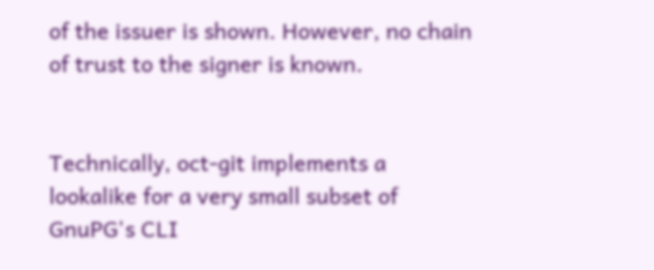of the issuer is shown. However, no chain of trust to the signer is known.


Technically, oct-git implements a lookalike for a very small subset of GnuPG's CLI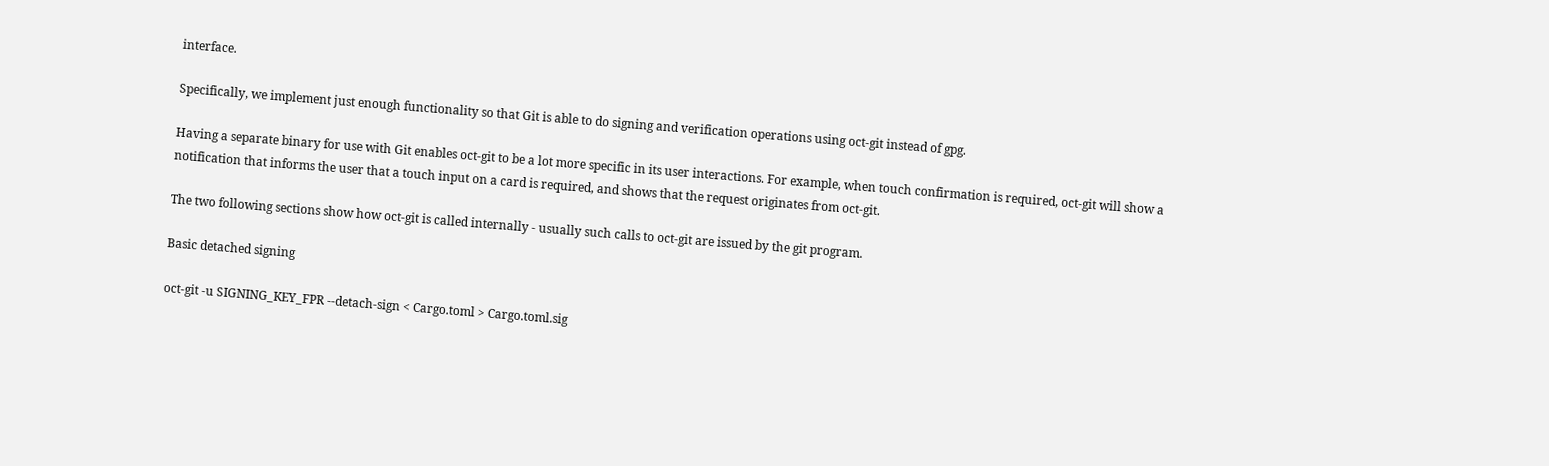interface.

Specifically, we implement just enough functionality so that Git is able to do signing and verification operations using oct-git instead of gpg.

Having a separate binary for use with Git enables oct-git to be a lot more specific in its user interactions. For example, when touch confirmation is required, oct-git will show a notification that informs the user that a touch input on a card is required, and shows that the request originates from oct-git.

The two following sections show how oct-git is called internally - usually such calls to oct-git are issued by the git program.

Basic detached signing

oct-git -u SIGNING_KEY_FPR --detach-sign < Cargo.toml > Cargo.toml.sig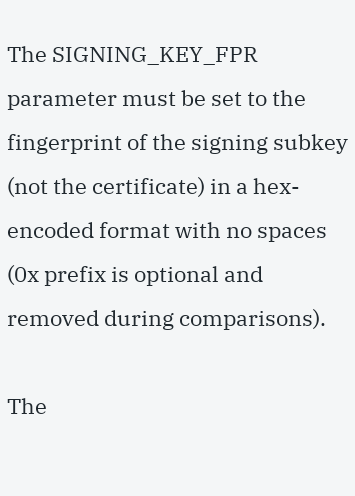The SIGNING_KEY_FPR parameter must be set to the fingerprint of the signing subkey (not the certificate) in a hex-encoded format with no spaces (0x prefix is optional and removed during comparisons).

The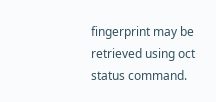fingerprint may be retrieved using oct status command.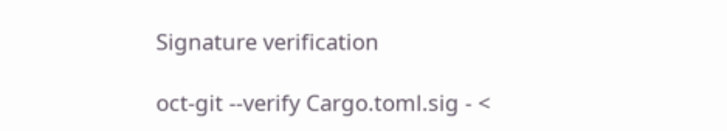Signature verification

oct-git --verify Cargo.toml.sig - <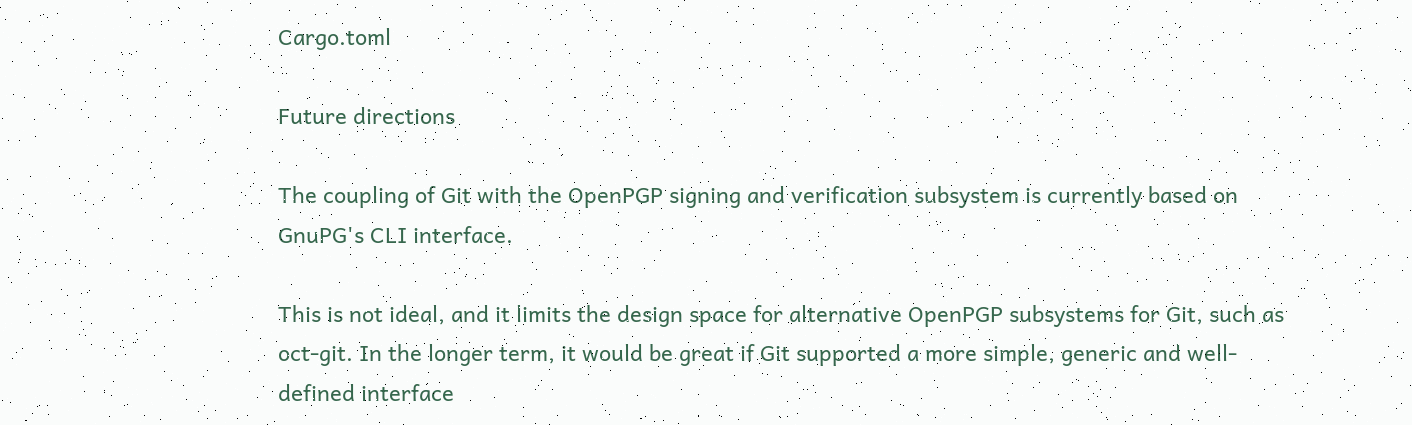Cargo.toml

Future directions

The coupling of Git with the OpenPGP signing and verification subsystem is currently based on GnuPG's CLI interface.

This is not ideal, and it limits the design space for alternative OpenPGP subsystems for Git, such as oct-git. In the longer term, it would be great if Git supported a more simple, generic and well-defined interface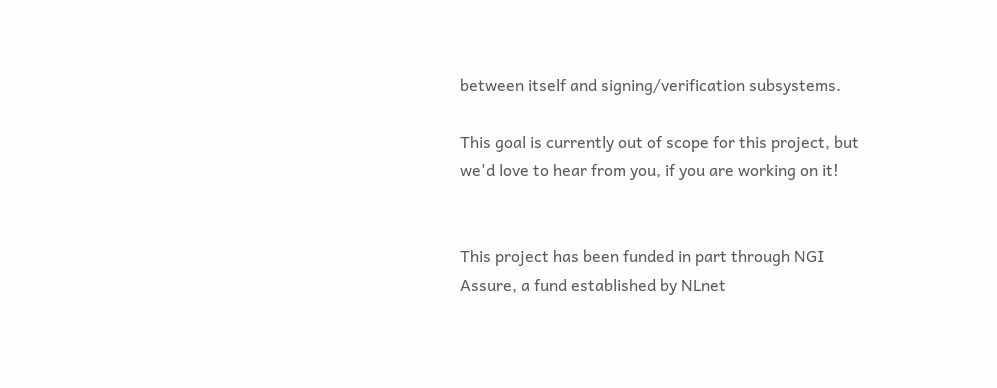between itself and signing/verification subsystems.

This goal is currently out of scope for this project, but we'd love to hear from you, if you are working on it!


This project has been funded in part through NGI Assure, a fund established by NLnet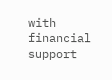with financial support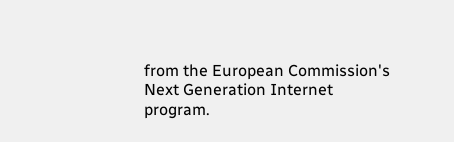from the European Commission's Next Generation Internet program.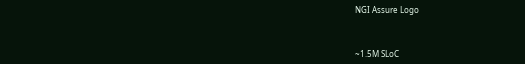NGI Assure Logo



~1.5M SLoC